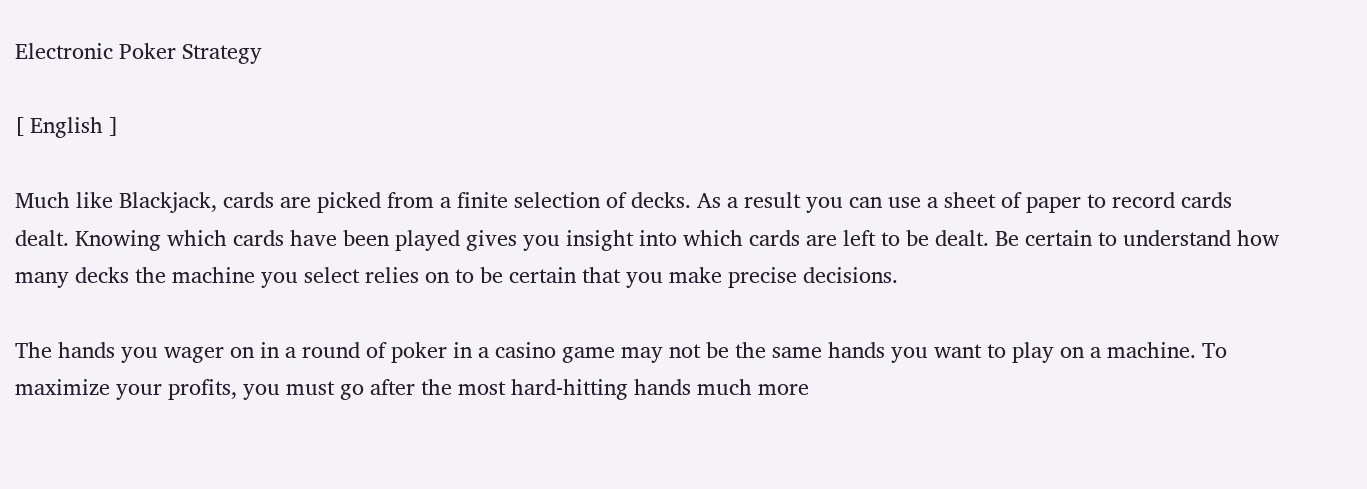Electronic Poker Strategy

[ English ]

Much like Blackjack, cards are picked from a finite selection of decks. As a result you can use a sheet of paper to record cards dealt. Knowing which cards have been played gives you insight into which cards are left to be dealt. Be certain to understand how many decks the machine you select relies on to be certain that you make precise decisions.

The hands you wager on in a round of poker in a casino game may not be the same hands you want to play on a machine. To maximize your profits, you must go after the most hard-hitting hands much more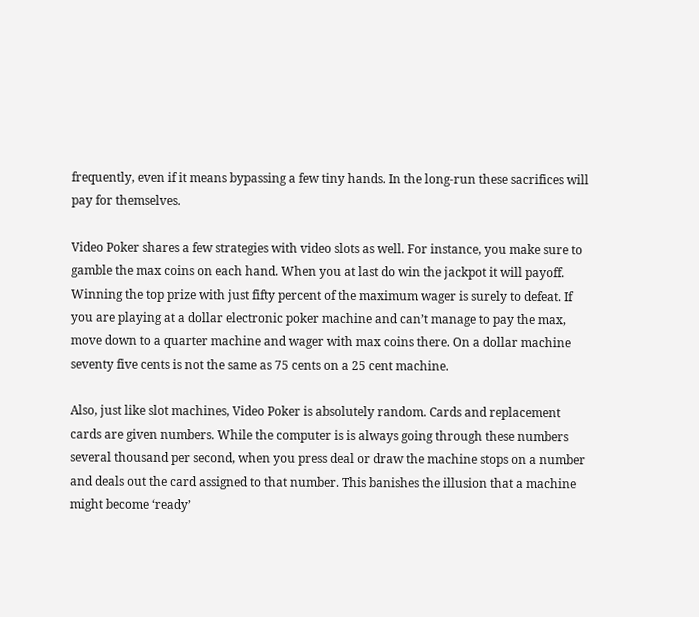frequently, even if it means bypassing a few tiny hands. In the long-run these sacrifices will pay for themselves.

Video Poker shares a few strategies with video slots as well. For instance, you make sure to gamble the max coins on each hand. When you at last do win the jackpot it will payoff. Winning the top prize with just fifty percent of the maximum wager is surely to defeat. If you are playing at a dollar electronic poker machine and can’t manage to pay the max, move down to a quarter machine and wager with max coins there. On a dollar machine seventy five cents is not the same as 75 cents on a 25 cent machine.

Also, just like slot machines, Video Poker is absolutely random. Cards and replacement cards are given numbers. While the computer is is always going through these numbers several thousand per second, when you press deal or draw the machine stops on a number and deals out the card assigned to that number. This banishes the illusion that a machine might become ‘ready’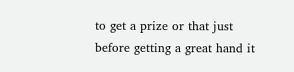to get a prize or that just before getting a great hand it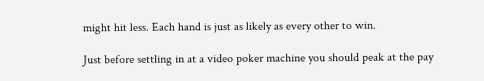might hit less. Each hand is just as likely as every other to win.

Just before settling in at a video poker machine you should peak at the pay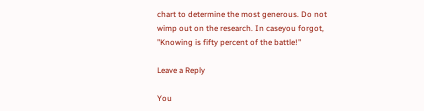chart to determine the most generous. Do not wimp out on the research. In caseyou forgot, "Knowing is fifty percent of the battle!"

Leave a Reply

You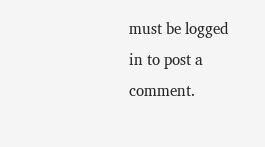must be logged in to post a comment.